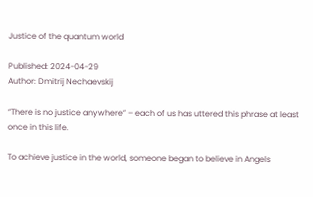Justice of the quantum world

Published: 2024-04-29
Author: Dmitrij Nechaevskij

“There is no justice anywhere” – each of us has uttered this phrase at least once in this life.

To achieve justice in the world, someone began to believe in Angels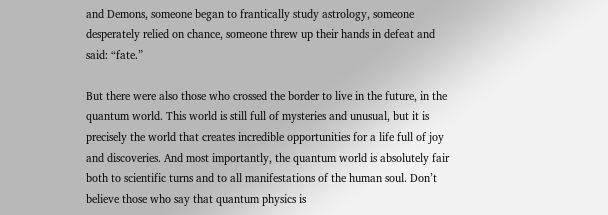and Demons, someone began to frantically study astrology, someone desperately relied on chance, someone threw up their hands in defeat and said: “fate.”

But there were also those who crossed the border to live in the future, in the quantum world. This world is still full of mysteries and unusual, but it is precisely the world that creates incredible opportunities for a life full of joy and discoveries. And most importantly, the quantum world is absolutely fair both to scientific turns and to all manifestations of the human soul. Don’t believe those who say that quantum physics is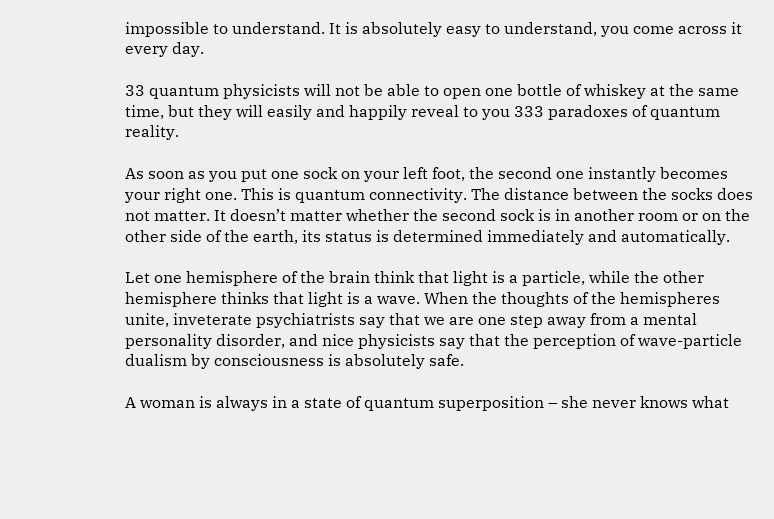impossible to understand. It is absolutely easy to understand, you come across it every day.

33 quantum physicists will not be able to open one bottle of whiskey at the same time, but they will easily and happily reveal to you 333 paradoxes of quantum reality.

As soon as you put one sock on your left foot, the second one instantly becomes your right one. This is quantum connectivity. The distance between the socks does not matter. It doesn’t matter whether the second sock is in another room or on the other side of the earth, its status is determined immediately and automatically.

Let one hemisphere of the brain think that light is a particle, while the other hemisphere thinks that light is a wave. When the thoughts of the hemispheres unite, inveterate psychiatrists say that we are one step away from a mental personality disorder, and nice physicists say that the perception of wave-particle dualism by consciousness is absolutely safe.

A woman is always in a state of quantum superposition – she never knows what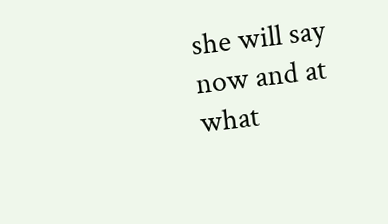she will say now and at what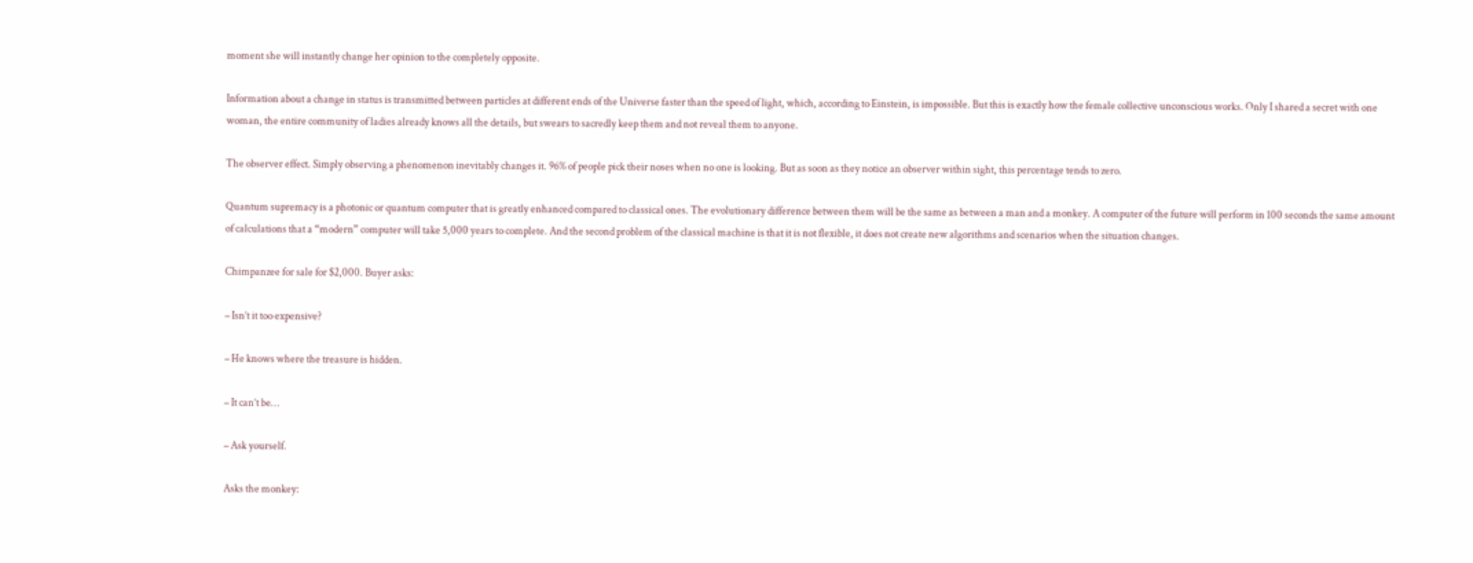moment she will instantly change her opinion to the completely opposite.

Information about a change in status is transmitted between particles at different ends of the Universe faster than the speed of light, which, according to Einstein, is impossible. But this is exactly how the female collective unconscious works. Only I shared a secret with one woman, the entire community of ladies already knows all the details, but swears to sacredly keep them and not reveal them to anyone.

The observer effect. Simply observing a phenomenon inevitably changes it. 96% of people pick their noses when no one is looking. But as soon as they notice an observer within sight, this percentage tends to zero.

Quantum supremacy is a photonic or quantum computer that is greatly enhanced compared to classical ones. The evolutionary difference between them will be the same as between a man and a monkey. A computer of the future will perform in 100 seconds the same amount of calculations that a “modern” computer will take 5,000 years to complete. And the second problem of the classical machine is that it is not flexible, it does not create new algorithms and scenarios when the situation changes.

Chimpanzee for sale for $2,000. Buyer asks:

– Isn’t it too expensive?

– He knows where the treasure is hidden.

– It can’t be…

– Ask yourself.

Asks the monkey: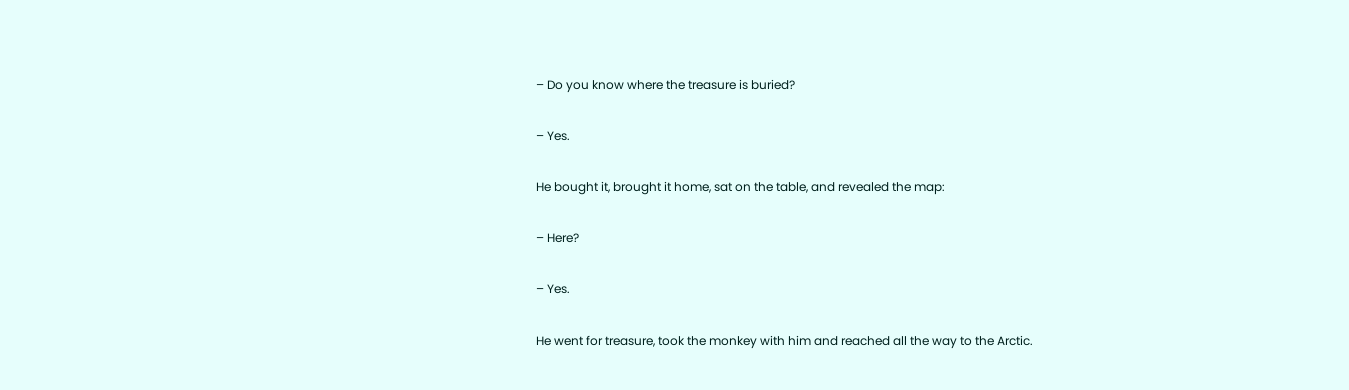– Do you know where the treasure is buried?

– Yes.

He bought it, brought it home, sat on the table, and revealed the map:

– Here?

– Yes.

He went for treasure, took the monkey with him and reached all the way to the Arctic.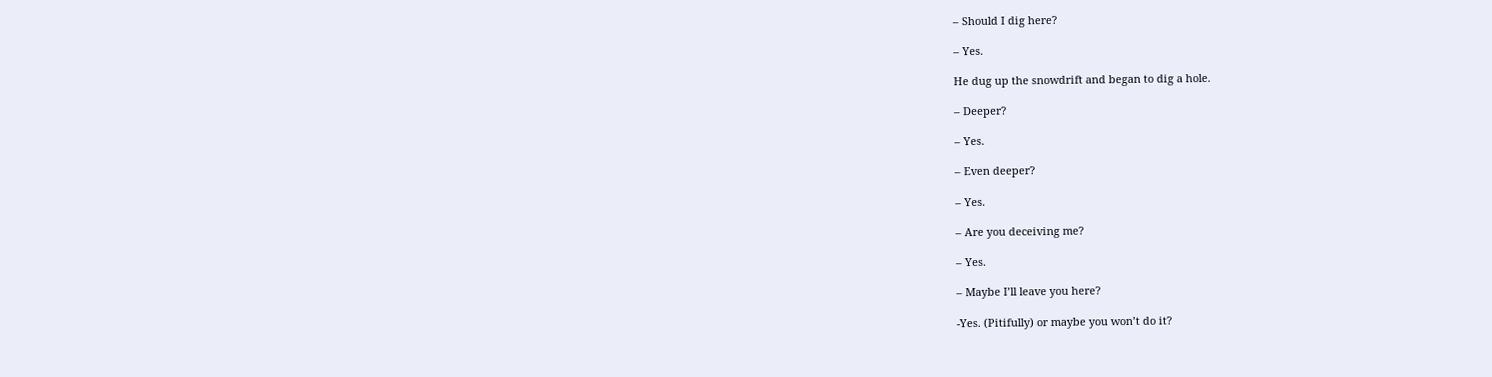– Should I dig here?

– Yes.

He dug up the snowdrift and began to dig a hole.

– Deeper?

– Yes.

– Even deeper?

– Yes.

– Are you deceiving me?

– Yes.

– Maybe I’ll leave you here?

-Yes. (Pitifully) or maybe you won’t do it?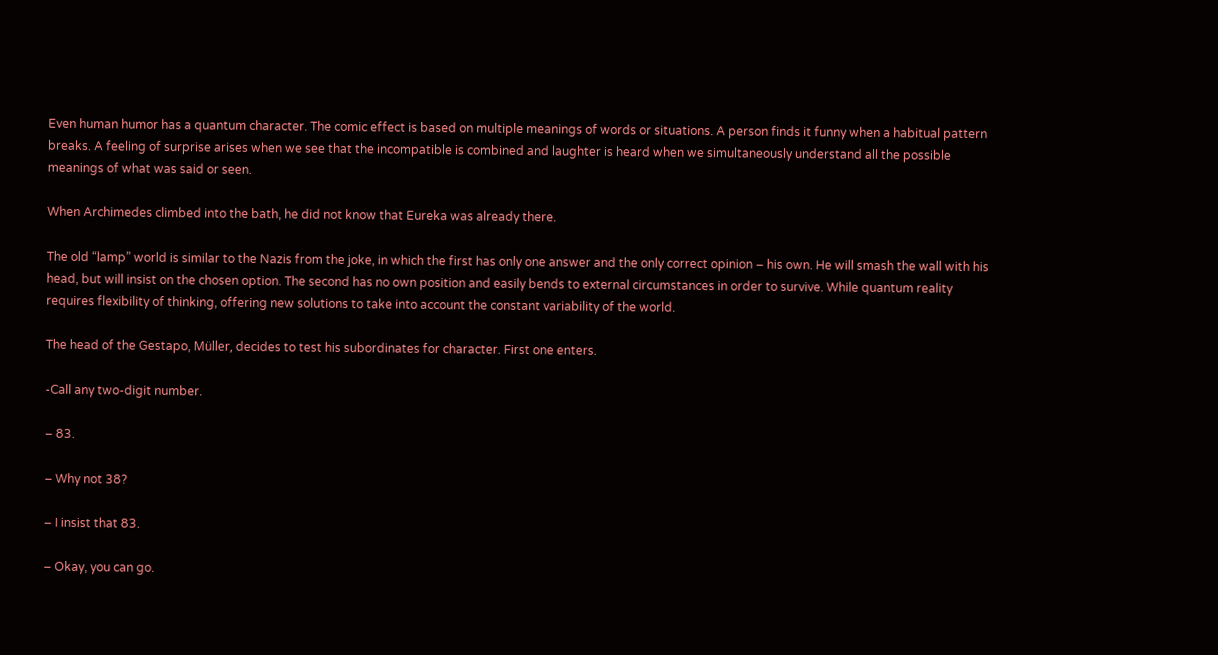Even human humor has a quantum character. The comic effect is based on multiple meanings of words or situations. A person finds it funny when a habitual pattern breaks. A feeling of surprise arises when we see that the incompatible is combined and laughter is heard when we simultaneously understand all the possible meanings of what was said or seen.

When Archimedes climbed into the bath, he did not know that Eureka was already there.

The old “lamp” world is similar to the Nazis from the joke, in which the first has only one answer and the only correct opinion – his own. He will smash the wall with his head, but will insist on the chosen option. The second has no own position and easily bends to external circumstances in order to survive. While quantum reality requires flexibility of thinking, offering new solutions to take into account the constant variability of the world.

The head of the Gestapo, Müller, decides to test his subordinates for character. First one enters.

-Call any two-digit number.

– 83.

– Why not 38?

– I insist that 83.

– Okay, you can go.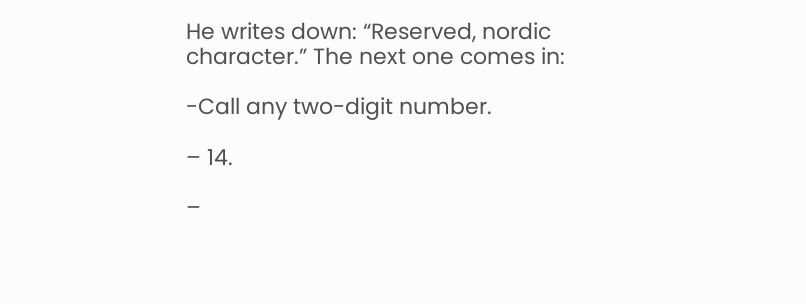He writes down: “Reserved, nordic character.” The next one comes in:

-Call any two-digit number.

– 14.

–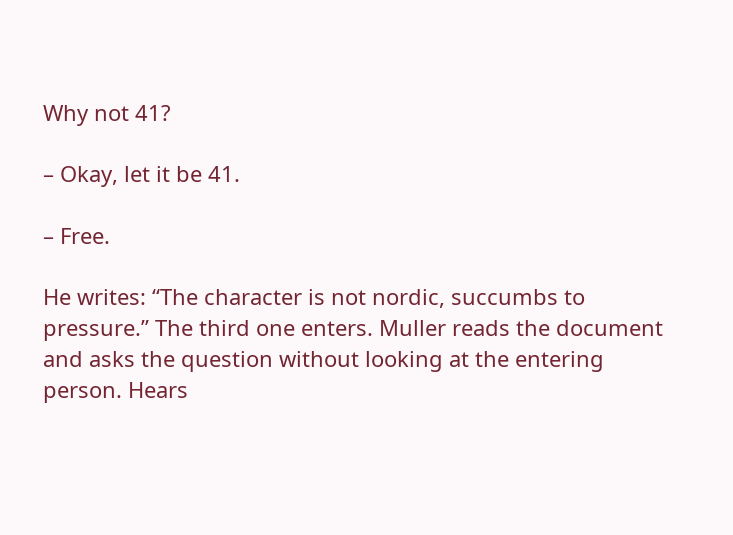Why not 41?

– Okay, let it be 41.

– Free.

He writes: “The character is not nordic, succumbs to pressure.” The third one enters. Muller reads the document and asks the question without looking at the entering person. Hears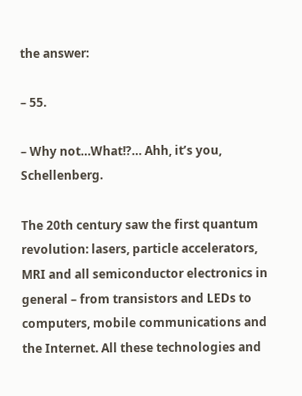the answer:

– 55.

– Why not…What!?… Ahh, it’s you, Schellenberg.

The 20th century saw the first quantum revolution: lasers, particle accelerators, MRI and all semiconductor electronics in general – from transistors and LEDs to computers, mobile communications and the Internet. All these technologies and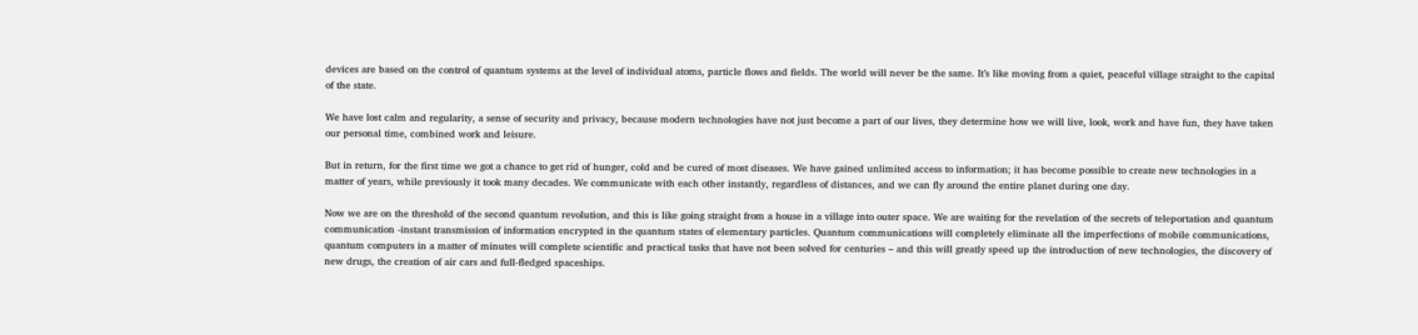devices are based on the control of quantum systems at the level of individual atoms, particle flows and fields. The world will never be the same. It’s like moving from a quiet, peaceful village straight to the capital of the state.

We have lost calm and regularity, a sense of security and privacy, because modern technologies have not just become a part of our lives, they determine how we will live, look, work and have fun, they have taken our personal time, combined work and leisure.

But in return, for the first time we got a chance to get rid of hunger, cold and be cured of most diseases. We have gained unlimited access to information; it has become possible to create new technologies in a matter of years, while previously it took many decades. We communicate with each other instantly, regardless of distances, and we can fly around the entire planet during one day.

Now we are on the threshold of the second quantum revolution, and this is like going straight from a house in a village into outer space. We are waiting for the revelation of the secrets of teleportation and quantum communication -instant transmission of information encrypted in the quantum states of elementary particles. Quantum communications will completely eliminate all the imperfections of mobile communications, quantum computers in a matter of minutes will complete scientific and practical tasks that have not been solved for centuries – and this will greatly speed up the introduction of new technologies, the discovery of new drugs, the creation of air cars and full-fledged spaceships.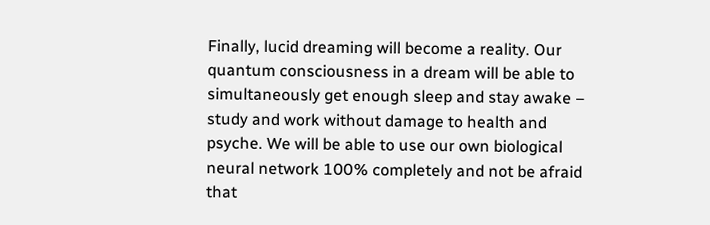Finally, lucid dreaming will become a reality. Our quantum consciousness in a dream will be able to simultaneously get enough sleep and stay awake – study and work without damage to health and psyche. We will be able to use our own biological neural network 100% completely and not be afraid that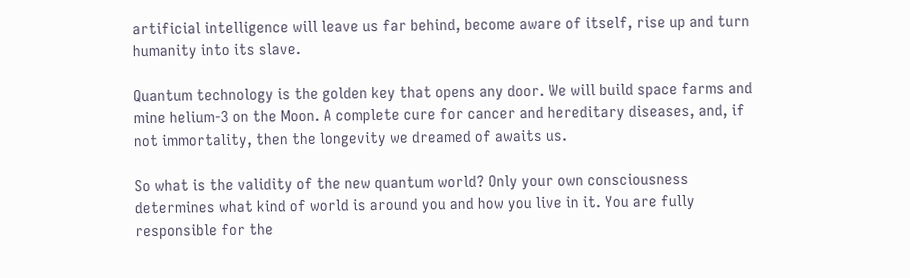artificial intelligence will leave us far behind, become aware of itself, rise up and turn humanity into its slave.

Quantum technology is the golden key that opens any door. We will build space farms and mine helium-3 on the Moon. A complete cure for cancer and hereditary diseases, and, if not immortality, then the longevity we dreamed of awaits us.

So what is the validity of the new quantum world? Only your own consciousness determines what kind of world is around you and how you live in it. You are fully responsible for the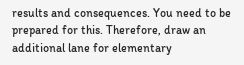results and consequences. You need to be prepared for this. Therefore, draw an additional lane for elementary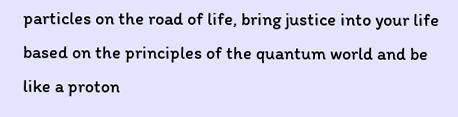particles on the road of life, bring justice into your life based on the principles of the quantum world and be like a proton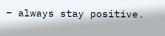– always stay positive.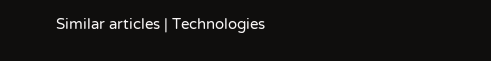Similar articles | Technologies